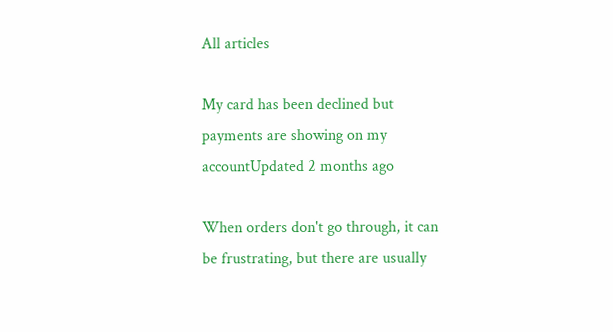All articles

My card has been declined but payments are showing on my accountUpdated 2 months ago

When orders don't go through, it can be frustrating, but there are usually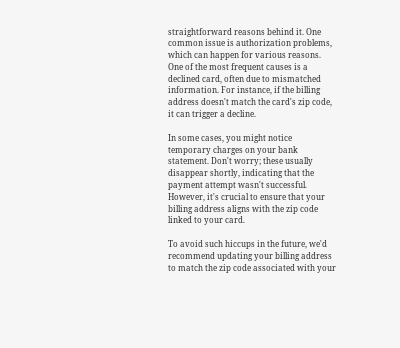straightforward reasons behind it. One common issue is authorization problems, which can happen for various reasons. One of the most frequent causes is a declined card, often due to mismatched information. For instance, if the billing address doesn't match the card's zip code, it can trigger a decline.

In some cases, you might notice temporary charges on your bank statement. Don't worry; these usually disappear shortly, indicating that the payment attempt wasn't successful. However, it's crucial to ensure that your billing address aligns with the zip code linked to your card.

To avoid such hiccups in the future, we'd recommend updating your billing address to match the zip code associated with your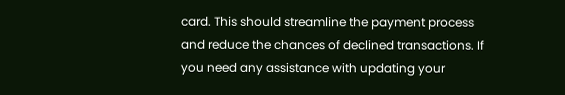card. This should streamline the payment process and reduce the chances of declined transactions. If you need any assistance with updating your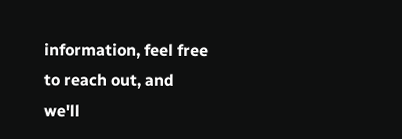information, feel free to reach out, and we'll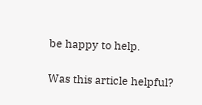be happy to help.

Was this article helpful?